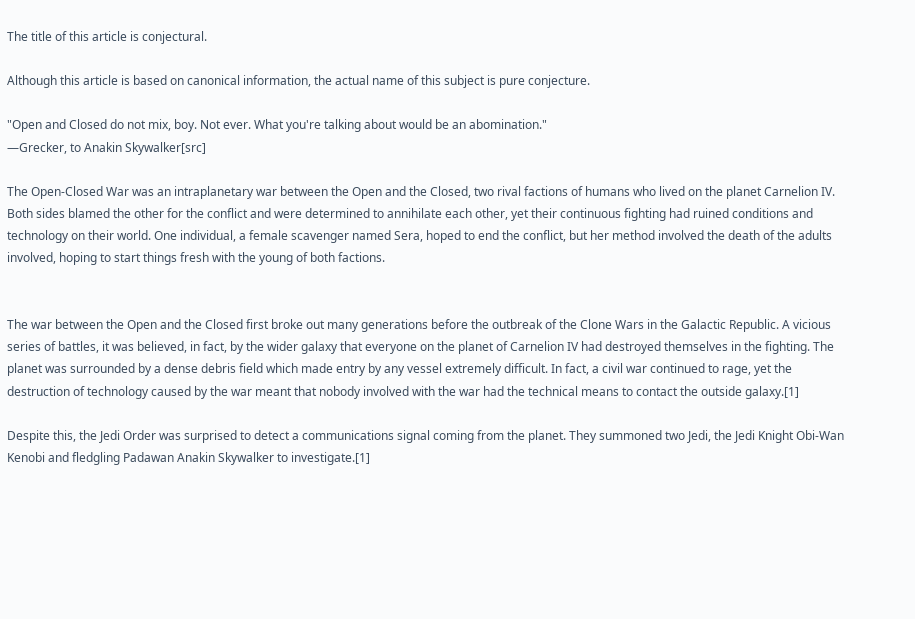The title of this article is conjectural.

Although this article is based on canonical information, the actual name of this subject is pure conjecture.

"Open and Closed do not mix, boy. Not ever. What you're talking about would be an abomination."
―Grecker, to Anakin Skywalker[src]

The Open-Closed War was an intraplanetary war between the Open and the Closed, two rival factions of humans who lived on the planet Carnelion IV. Both sides blamed the other for the conflict and were determined to annihilate each other, yet their continuous fighting had ruined conditions and technology on their world. One individual, a female scavenger named Sera, hoped to end the conflict, but her method involved the death of the adults involved, hoping to start things fresh with the young of both factions.


The war between the Open and the Closed first broke out many generations before the outbreak of the Clone Wars in the Galactic Republic. A vicious series of battles, it was believed, in fact, by the wider galaxy that everyone on the planet of Carnelion IV had destroyed themselves in the fighting. The planet was surrounded by a dense debris field which made entry by any vessel extremely difficult. In fact, a civil war continued to rage, yet the destruction of technology caused by the war meant that nobody involved with the war had the technical means to contact the outside galaxy.[1]

Despite this, the Jedi Order was surprised to detect a communications signal coming from the planet. They summoned two Jedi, the Jedi Knight Obi-Wan Kenobi and fledgling Padawan Anakin Skywalker to investigate.[1]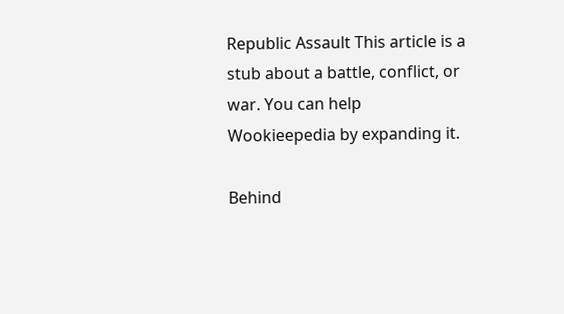Republic Assault This article is a stub about a battle, conflict, or war. You can help Wookieepedia by expanding it.

Behind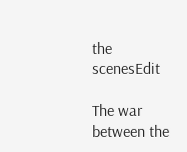the scenesEdit

The war between the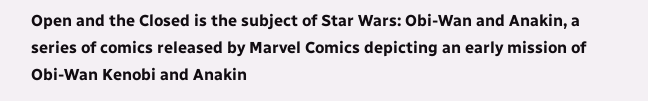Open and the Closed is the subject of Star Wars: Obi-Wan and Anakin, a series of comics released by Marvel Comics depicting an early mission of Obi-Wan Kenobi and Anakin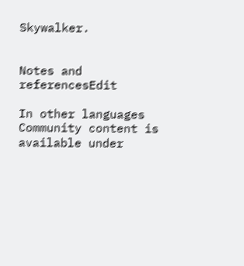Skywalker.


Notes and referencesEdit

In other languages
Community content is available under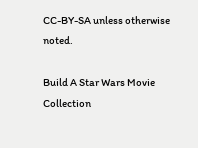CC-BY-SA unless otherwise noted.

Build A Star Wars Movie Collection